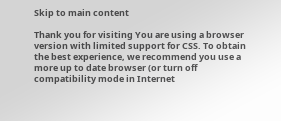Skip to main content

Thank you for visiting You are using a browser version with limited support for CSS. To obtain the best experience, we recommend you use a more up to date browser (or turn off compatibility mode in Internet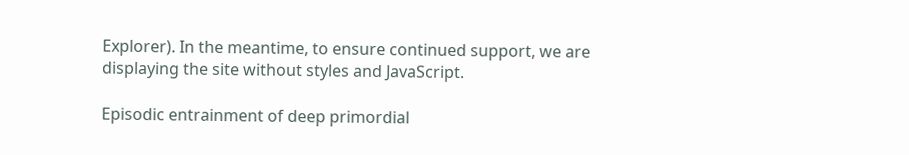Explorer). In the meantime, to ensure continued support, we are displaying the site without styles and JavaScript.

Episodic entrainment of deep primordial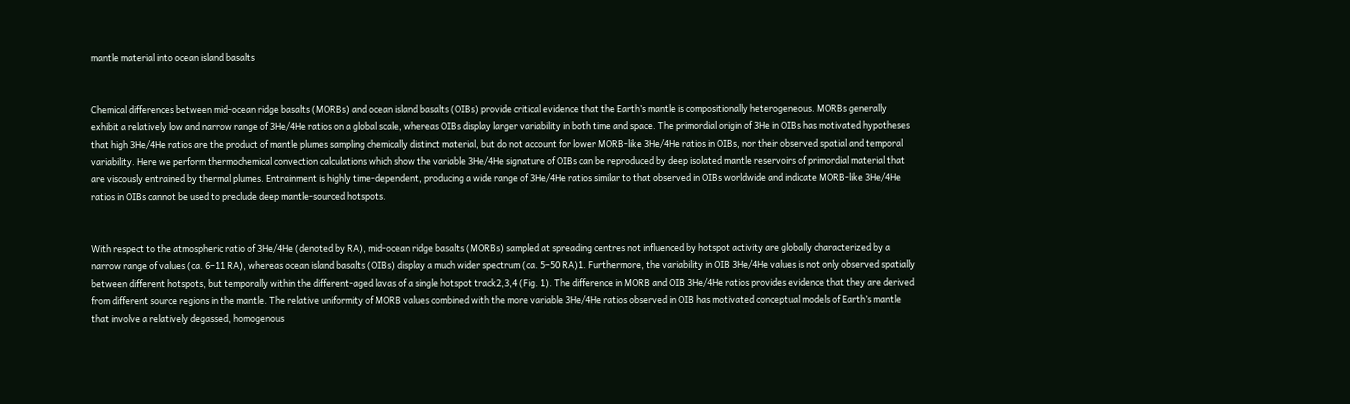mantle material into ocean island basalts


Chemical differences between mid-ocean ridge basalts (MORBs) and ocean island basalts (OIBs) provide critical evidence that the Earth’s mantle is compositionally heterogeneous. MORBs generally exhibit a relatively low and narrow range of 3He/4He ratios on a global scale, whereas OIBs display larger variability in both time and space. The primordial origin of 3He in OIBs has motivated hypotheses that high 3He/4He ratios are the product of mantle plumes sampling chemically distinct material, but do not account for lower MORB-like 3He/4He ratios in OIBs, nor their observed spatial and temporal variability. Here we perform thermochemical convection calculations which show the variable 3He/4He signature of OIBs can be reproduced by deep isolated mantle reservoirs of primordial material that are viscously entrained by thermal plumes. Entrainment is highly time-dependent, producing a wide range of 3He/4He ratios similar to that observed in OIBs worldwide and indicate MORB-like 3He/4He ratios in OIBs cannot be used to preclude deep mantle-sourced hotspots.


With respect to the atmospheric ratio of 3He/4He (denoted by RA), mid-ocean ridge basalts (MORBs) sampled at spreading centres not influenced by hotspot activity are globally characterized by a narrow range of values (ca. 6–11 RA), whereas ocean island basalts (OIBs) display a much wider spectrum (ca. 5–50 RA)1. Furthermore, the variability in OIB 3He/4He values is not only observed spatially between different hotspots, but temporally within the different-aged lavas of a single hotspot track2,3,4 (Fig. 1). The difference in MORB and OIB 3He/4He ratios provides evidence that they are derived from different source regions in the mantle. The relative uniformity of MORB values combined with the more variable 3He/4He ratios observed in OIB has motivated conceptual models of Earth’s mantle that involve a relatively degassed, homogenous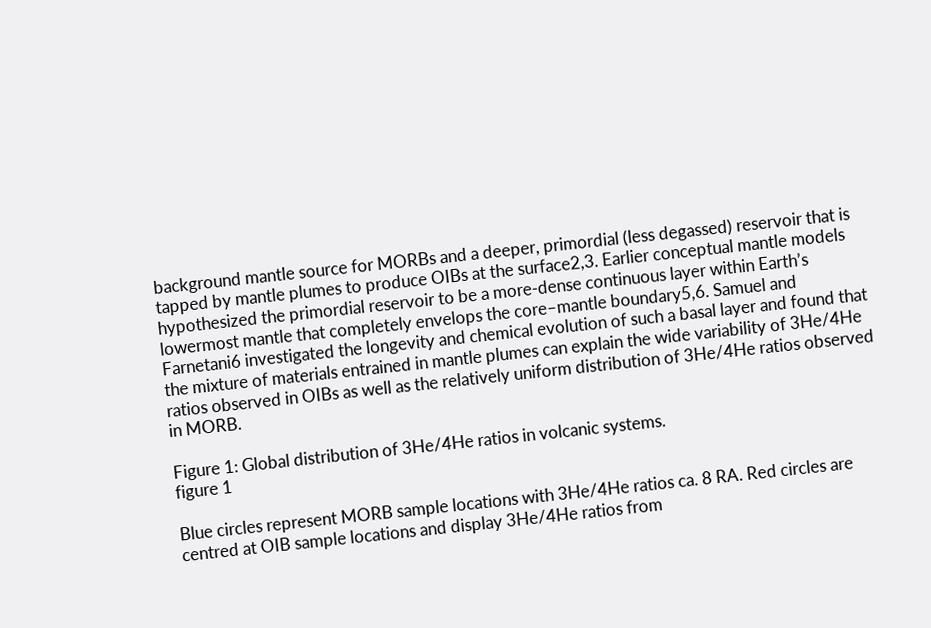background mantle source for MORBs and a deeper, primordial (less degassed) reservoir that is tapped by mantle plumes to produce OIBs at the surface2,3. Earlier conceptual mantle models hypothesized the primordial reservoir to be a more-dense continuous layer within Earth’s lowermost mantle that completely envelops the core–mantle boundary5,6. Samuel and Farnetani6 investigated the longevity and chemical evolution of such a basal layer and found that the mixture of materials entrained in mantle plumes can explain the wide variability of 3He/4He ratios observed in OIBs as well as the relatively uniform distribution of 3He/4He ratios observed in MORB.

Figure 1: Global distribution of 3He/4He ratios in volcanic systems.
figure 1

Blue circles represent MORB sample locations with 3He/4He ratios ca. 8 RA. Red circles are centred at OIB sample locations and display 3He/4He ratios from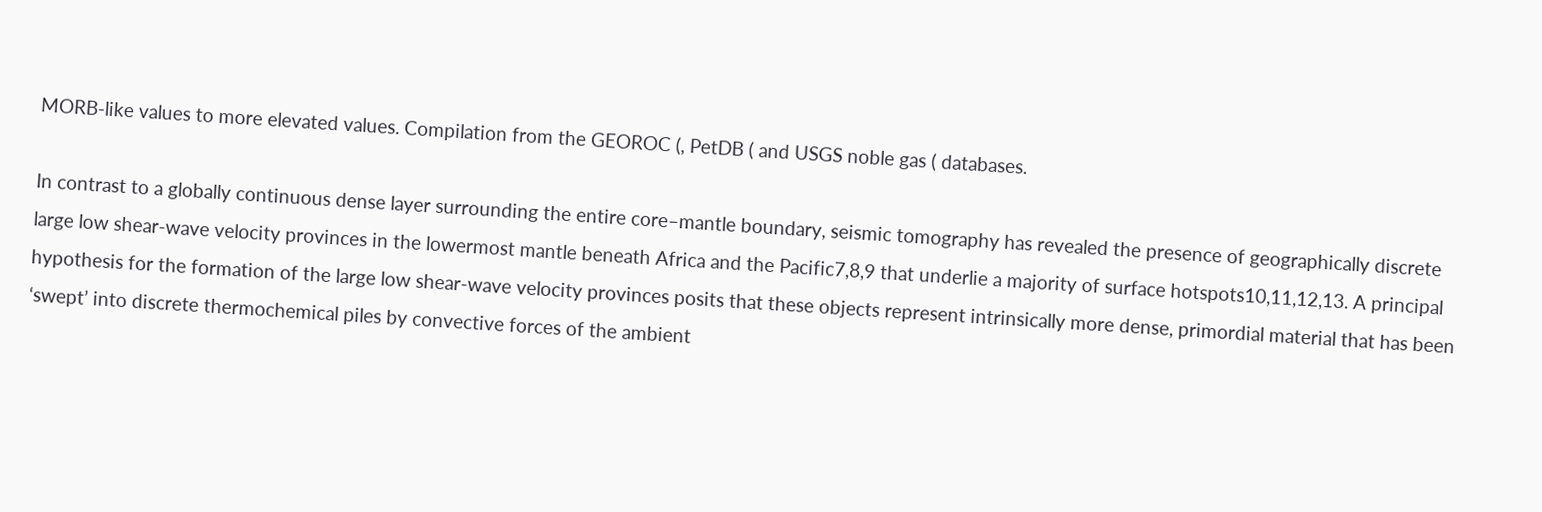MORB-like values to more elevated values. Compilation from the GEOROC (, PetDB ( and USGS noble gas ( databases.

In contrast to a globally continuous dense layer surrounding the entire core–mantle boundary, seismic tomography has revealed the presence of geographically discrete large low shear-wave velocity provinces in the lowermost mantle beneath Africa and the Pacific7,8,9 that underlie a majority of surface hotspots10,11,12,13. A principal hypothesis for the formation of the large low shear-wave velocity provinces posits that these objects represent intrinsically more dense, primordial material that has been ‘swept’ into discrete thermochemical piles by convective forces of the ambient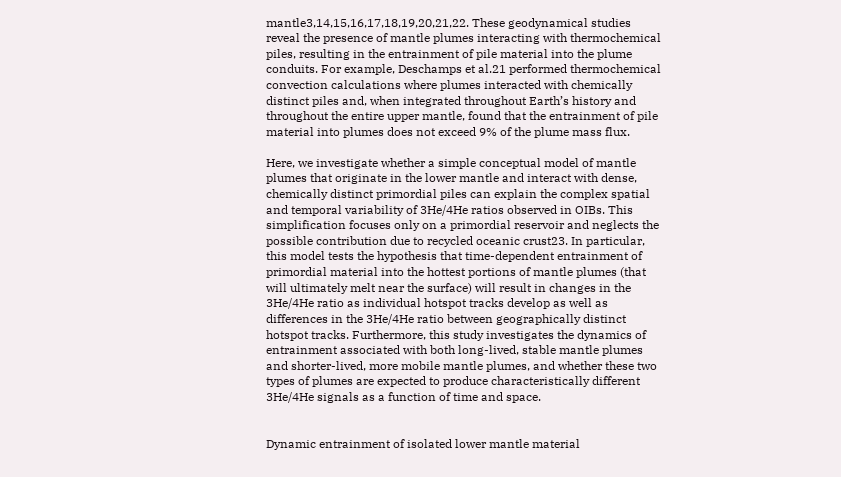mantle3,14,15,16,17,18,19,20,21,22. These geodynamical studies reveal the presence of mantle plumes interacting with thermochemical piles, resulting in the entrainment of pile material into the plume conduits. For example, Deschamps et al.21 performed thermochemical convection calculations where plumes interacted with chemically distinct piles and, when integrated throughout Earth’s history and throughout the entire upper mantle, found that the entrainment of pile material into plumes does not exceed 9% of the plume mass flux.

Here, we investigate whether a simple conceptual model of mantle plumes that originate in the lower mantle and interact with dense, chemically distinct primordial piles can explain the complex spatial and temporal variability of 3He/4He ratios observed in OIBs. This simplification focuses only on a primordial reservoir and neglects the possible contribution due to recycled oceanic crust23. In particular, this model tests the hypothesis that time-dependent entrainment of primordial material into the hottest portions of mantle plumes (that will ultimately melt near the surface) will result in changes in the 3He/4He ratio as individual hotspot tracks develop as well as differences in the 3He/4He ratio between geographically distinct hotspot tracks. Furthermore, this study investigates the dynamics of entrainment associated with both long-lived, stable mantle plumes and shorter-lived, more mobile mantle plumes, and whether these two types of plumes are expected to produce characteristically different 3He/4He signals as a function of time and space.


Dynamic entrainment of isolated lower mantle material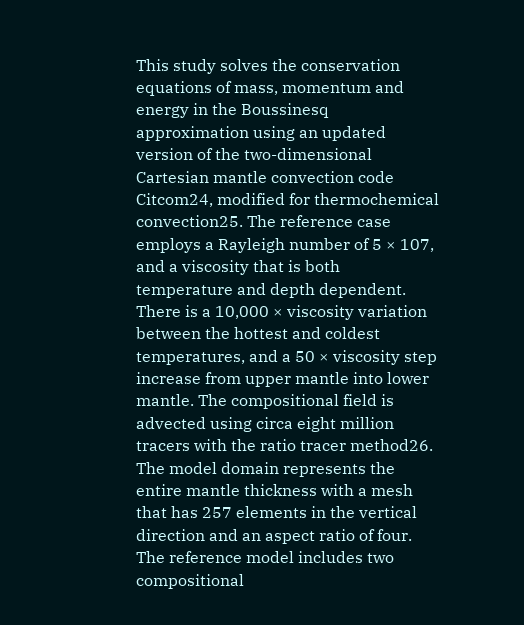This study solves the conservation equations of mass, momentum and energy in the Boussinesq approximation using an updated version of the two-dimensional Cartesian mantle convection code Citcom24, modified for thermochemical convection25. The reference case employs a Rayleigh number of 5 × 107, and a viscosity that is both temperature and depth dependent. There is a 10,000 × viscosity variation between the hottest and coldest temperatures, and a 50 × viscosity step increase from upper mantle into lower mantle. The compositional field is advected using circa eight million tracers with the ratio tracer method26. The model domain represents the entire mantle thickness with a mesh that has 257 elements in the vertical direction and an aspect ratio of four. The reference model includes two compositional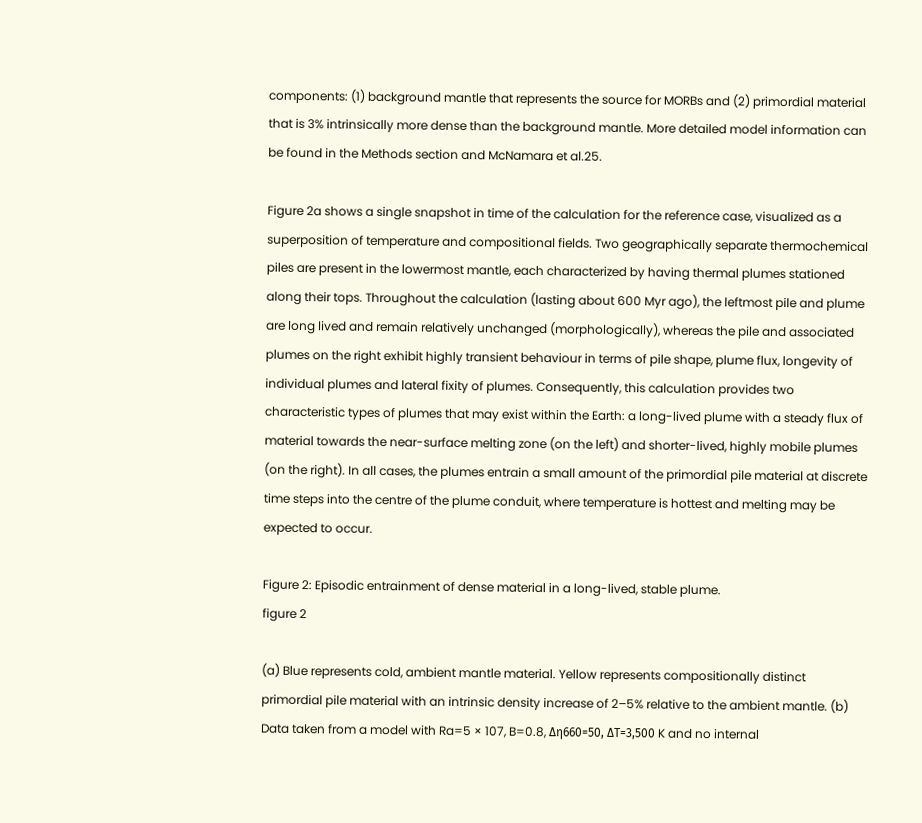components: (1) background mantle that represents the source for MORBs and (2) primordial material that is 3% intrinsically more dense than the background mantle. More detailed model information can be found in the Methods section and McNamara et al.25.

Figure 2a shows a single snapshot in time of the calculation for the reference case, visualized as a superposition of temperature and compositional fields. Two geographically separate thermochemical piles are present in the lowermost mantle, each characterized by having thermal plumes stationed along their tops. Throughout the calculation (lasting about 600 Myr ago), the leftmost pile and plume are long lived and remain relatively unchanged (morphologically), whereas the pile and associated plumes on the right exhibit highly transient behaviour in terms of pile shape, plume flux, longevity of individual plumes and lateral fixity of plumes. Consequently, this calculation provides two characteristic types of plumes that may exist within the Earth: a long-lived plume with a steady flux of material towards the near-surface melting zone (on the left) and shorter-lived, highly mobile plumes (on the right). In all cases, the plumes entrain a small amount of the primordial pile material at discrete time steps into the centre of the plume conduit, where temperature is hottest and melting may be expected to occur.

Figure 2: Episodic entrainment of dense material in a long-lived, stable plume.
figure 2

(a) Blue represents cold, ambient mantle material. Yellow represents compositionally distinct primordial pile material with an intrinsic density increase of 2–5% relative to the ambient mantle. (b) Data taken from a model with Ra=5 × 107, B=0.8, Δη660=50, ΔT=3,500 K and no internal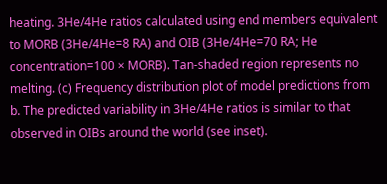heating. 3He/4He ratios calculated using end members equivalent to MORB (3He/4He=8 RA) and OIB (3He/4He=70 RA; He concentration=100 × MORB). Tan-shaded region represents no melting. (c) Frequency distribution plot of model predictions from b. The predicted variability in 3He/4He ratios is similar to that observed in OIBs around the world (see inset).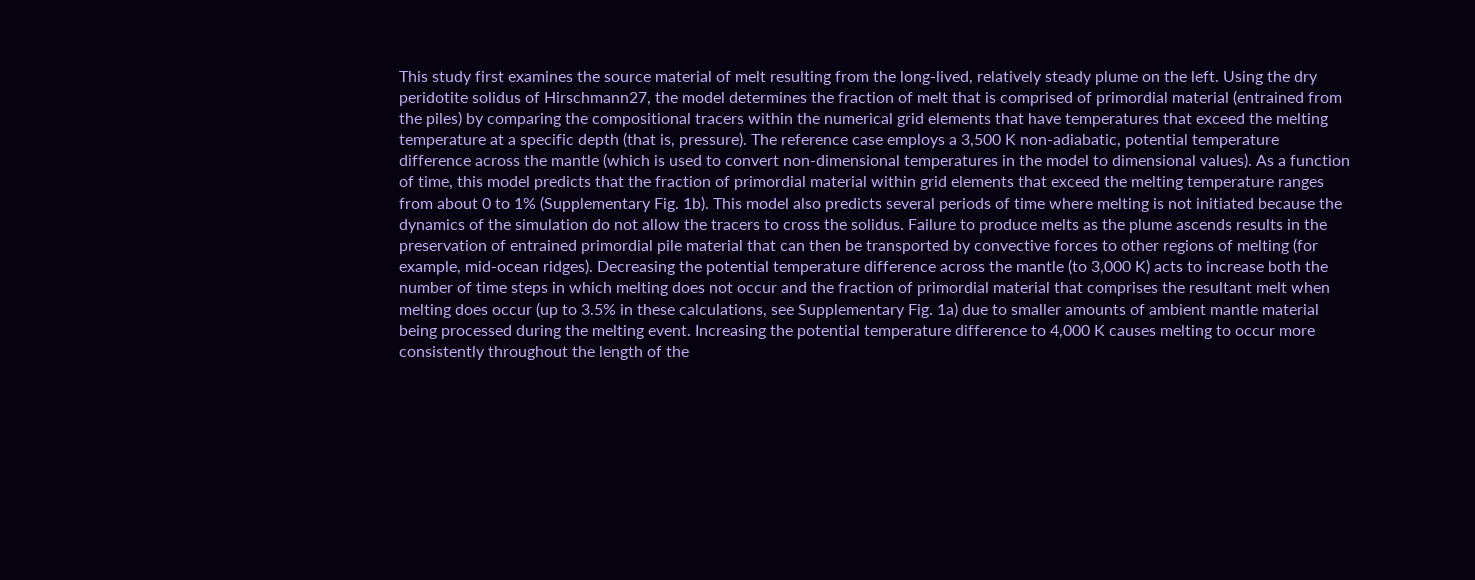This study first examines the source material of melt resulting from the long-lived, relatively steady plume on the left. Using the dry peridotite solidus of Hirschmann27, the model determines the fraction of melt that is comprised of primordial material (entrained from the piles) by comparing the compositional tracers within the numerical grid elements that have temperatures that exceed the melting temperature at a specific depth (that is, pressure). The reference case employs a 3,500 K non-adiabatic, potential temperature difference across the mantle (which is used to convert non-dimensional temperatures in the model to dimensional values). As a function of time, this model predicts that the fraction of primordial material within grid elements that exceed the melting temperature ranges from about 0 to 1% (Supplementary Fig. 1b). This model also predicts several periods of time where melting is not initiated because the dynamics of the simulation do not allow the tracers to cross the solidus. Failure to produce melts as the plume ascends results in the preservation of entrained primordial pile material that can then be transported by convective forces to other regions of melting (for example, mid-ocean ridges). Decreasing the potential temperature difference across the mantle (to 3,000 K) acts to increase both the number of time steps in which melting does not occur and the fraction of primordial material that comprises the resultant melt when melting does occur (up to 3.5% in these calculations, see Supplementary Fig. 1a) due to smaller amounts of ambient mantle material being processed during the melting event. Increasing the potential temperature difference to 4,000 K causes melting to occur more consistently throughout the length of the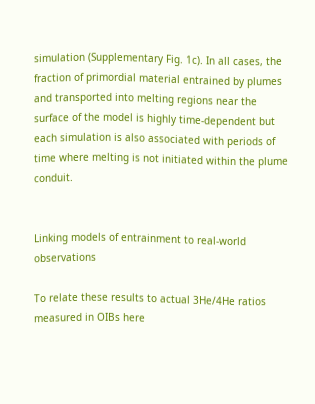simulation (Supplementary Fig. 1c). In all cases, the fraction of primordial material entrained by plumes and transported into melting regions near the surface of the model is highly time-dependent but each simulation is also associated with periods of time where melting is not initiated within the plume conduit.


Linking models of entrainment to real-world observations

To relate these results to actual 3He/4He ratios measured in OIBs here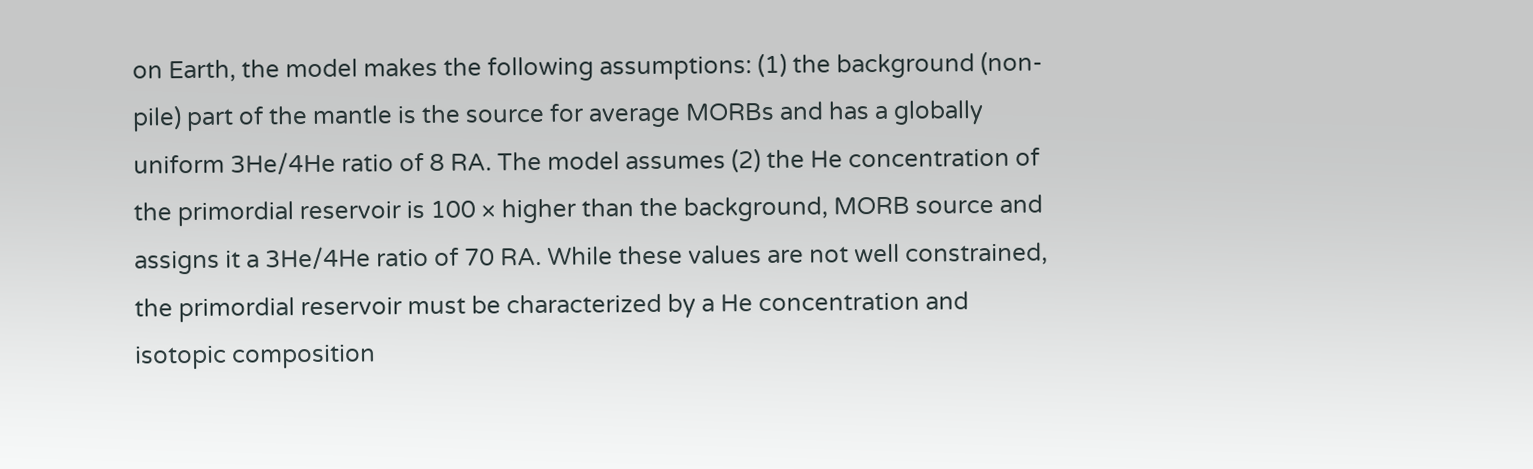on Earth, the model makes the following assumptions: (1) the background (non-pile) part of the mantle is the source for average MORBs and has a globally uniform 3He/4He ratio of 8 RA. The model assumes (2) the He concentration of the primordial reservoir is 100 × higher than the background, MORB source and assigns it a 3He/4He ratio of 70 RA. While these values are not well constrained, the primordial reservoir must be characterized by a He concentration and isotopic composition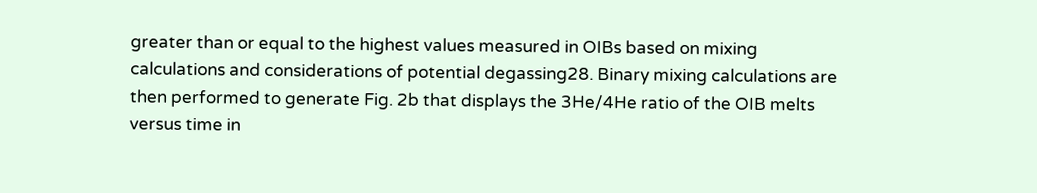greater than or equal to the highest values measured in OIBs based on mixing calculations and considerations of potential degassing28. Binary mixing calculations are then performed to generate Fig. 2b that displays the 3He/4He ratio of the OIB melts versus time in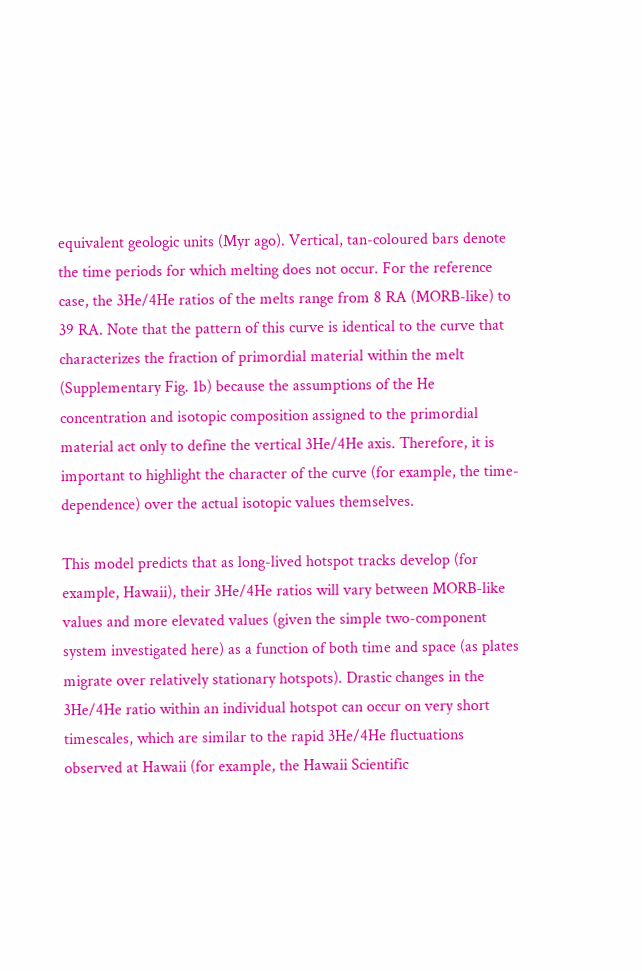equivalent geologic units (Myr ago). Vertical, tan-coloured bars denote the time periods for which melting does not occur. For the reference case, the 3He/4He ratios of the melts range from 8 RA (MORB-like) to 39 RA. Note that the pattern of this curve is identical to the curve that characterizes the fraction of primordial material within the melt (Supplementary Fig. 1b) because the assumptions of the He concentration and isotopic composition assigned to the primordial material act only to define the vertical 3He/4He axis. Therefore, it is important to highlight the character of the curve (for example, the time-dependence) over the actual isotopic values themselves.

This model predicts that as long-lived hotspot tracks develop (for example, Hawaii), their 3He/4He ratios will vary between MORB-like values and more elevated values (given the simple two-component system investigated here) as a function of both time and space (as plates migrate over relatively stationary hotspots). Drastic changes in the 3He/4He ratio within an individual hotspot can occur on very short timescales, which are similar to the rapid 3He/4He fluctuations observed at Hawaii (for example, the Hawaii Scientific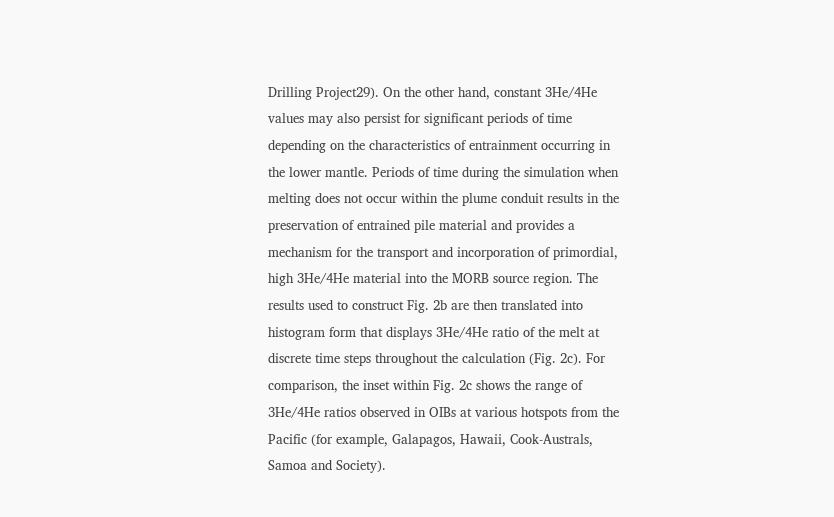Drilling Project29). On the other hand, constant 3He/4He values may also persist for significant periods of time depending on the characteristics of entrainment occurring in the lower mantle. Periods of time during the simulation when melting does not occur within the plume conduit results in the preservation of entrained pile material and provides a mechanism for the transport and incorporation of primordial, high 3He/4He material into the MORB source region. The results used to construct Fig. 2b are then translated into histogram form that displays 3He/4He ratio of the melt at discrete time steps throughout the calculation (Fig. 2c). For comparison, the inset within Fig. 2c shows the range of 3He/4He ratios observed in OIBs at various hotspots from the Pacific (for example, Galapagos, Hawaii, Cook-Australs, Samoa and Society).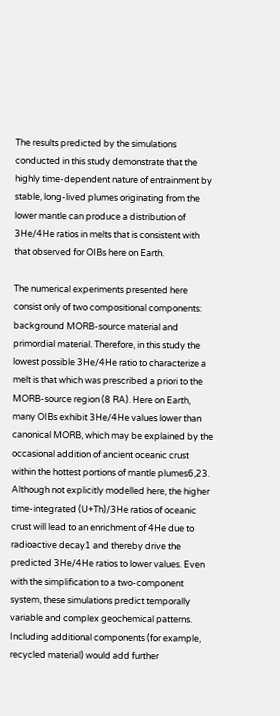The results predicted by the simulations conducted in this study demonstrate that the highly time-dependent nature of entrainment by stable, long-lived plumes originating from the lower mantle can produce a distribution of 3He/4He ratios in melts that is consistent with that observed for OIBs here on Earth.

The numerical experiments presented here consist only of two compositional components: background MORB-source material and primordial material. Therefore, in this study the lowest possible 3He/4He ratio to characterize a melt is that which was prescribed a priori to the MORB-source region (8 RA). Here on Earth, many OIBs exhibit 3He/4He values lower than canonical MORB, which may be explained by the occasional addition of ancient oceanic crust within the hottest portions of mantle plumes6,23. Although not explicitly modelled here, the higher time-integrated (U+Th)/3He ratios of oceanic crust will lead to an enrichment of 4He due to radioactive decay1 and thereby drive the predicted 3He/4He ratios to lower values. Even with the simplification to a two-component system, these simulations predict temporally variable and complex geochemical patterns. Including additional components (for example, recycled material) would add further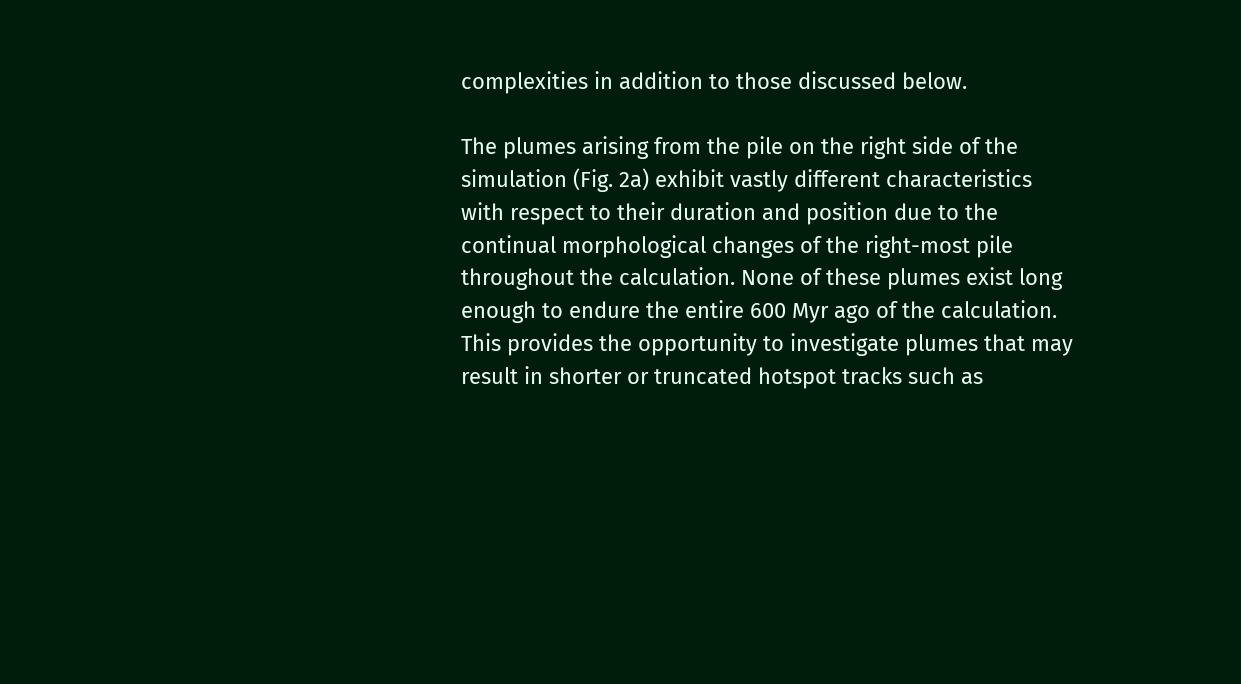complexities in addition to those discussed below.

The plumes arising from the pile on the right side of the simulation (Fig. 2a) exhibit vastly different characteristics with respect to their duration and position due to the continual morphological changes of the right-most pile throughout the calculation. None of these plumes exist long enough to endure the entire 600 Myr ago of the calculation. This provides the opportunity to investigate plumes that may result in shorter or truncated hotspot tracks such as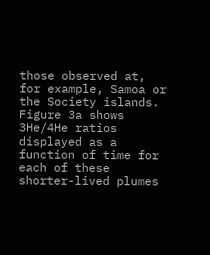those observed at, for example, Samoa or the Society islands. Figure 3a shows 3He/4He ratios displayed as a function of time for each of these shorter-lived plumes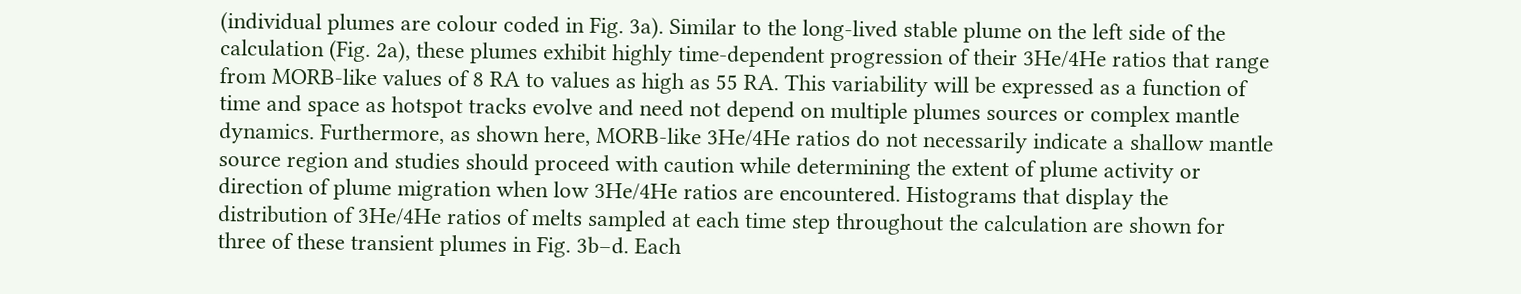(individual plumes are colour coded in Fig. 3a). Similar to the long-lived stable plume on the left side of the calculation (Fig. 2a), these plumes exhibit highly time-dependent progression of their 3He/4He ratios that range from MORB-like values of 8 RA to values as high as 55 RA. This variability will be expressed as a function of time and space as hotspot tracks evolve and need not depend on multiple plumes sources or complex mantle dynamics. Furthermore, as shown here, MORB-like 3He/4He ratios do not necessarily indicate a shallow mantle source region and studies should proceed with caution while determining the extent of plume activity or direction of plume migration when low 3He/4He ratios are encountered. Histograms that display the distribution of 3He/4He ratios of melts sampled at each time step throughout the calculation are shown for three of these transient plumes in Fig. 3b–d. Each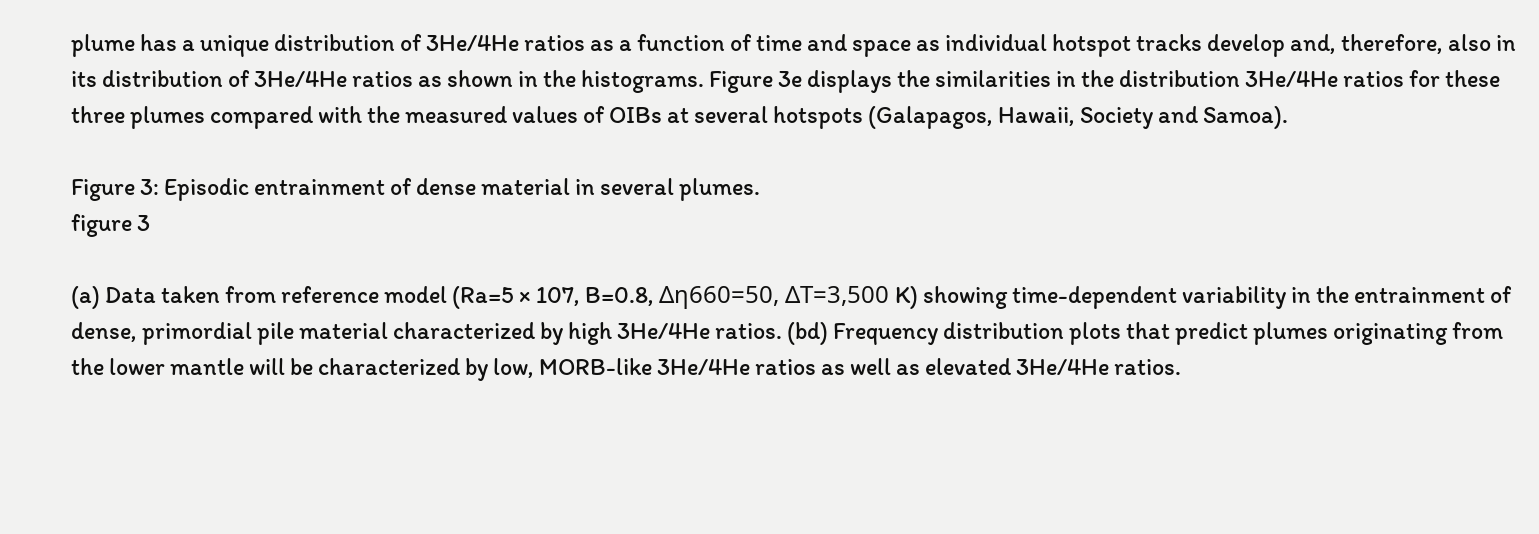plume has a unique distribution of 3He/4He ratios as a function of time and space as individual hotspot tracks develop and, therefore, also in its distribution of 3He/4He ratios as shown in the histograms. Figure 3e displays the similarities in the distribution 3He/4He ratios for these three plumes compared with the measured values of OIBs at several hotspots (Galapagos, Hawaii, Society and Samoa).

Figure 3: Episodic entrainment of dense material in several plumes.
figure 3

(a) Data taken from reference model (Ra=5 × 107, B=0.8, Δη660=50, ΔT=3,500 K) showing time-dependent variability in the entrainment of dense, primordial pile material characterized by high 3He/4He ratios. (bd) Frequency distribution plots that predict plumes originating from the lower mantle will be characterized by low, MORB-like 3He/4He ratios as well as elevated 3He/4He ratios.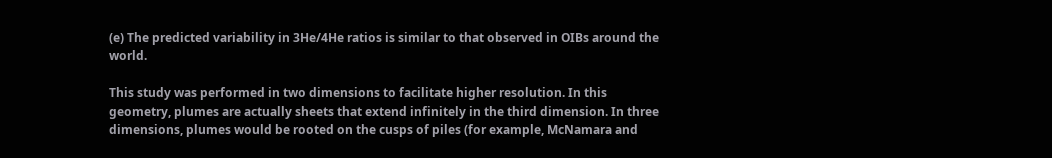(e) The predicted variability in 3He/4He ratios is similar to that observed in OIBs around the world.

This study was performed in two dimensions to facilitate higher resolution. In this geometry, plumes are actually sheets that extend infinitely in the third dimension. In three dimensions, plumes would be rooted on the cusps of piles (for example, McNamara and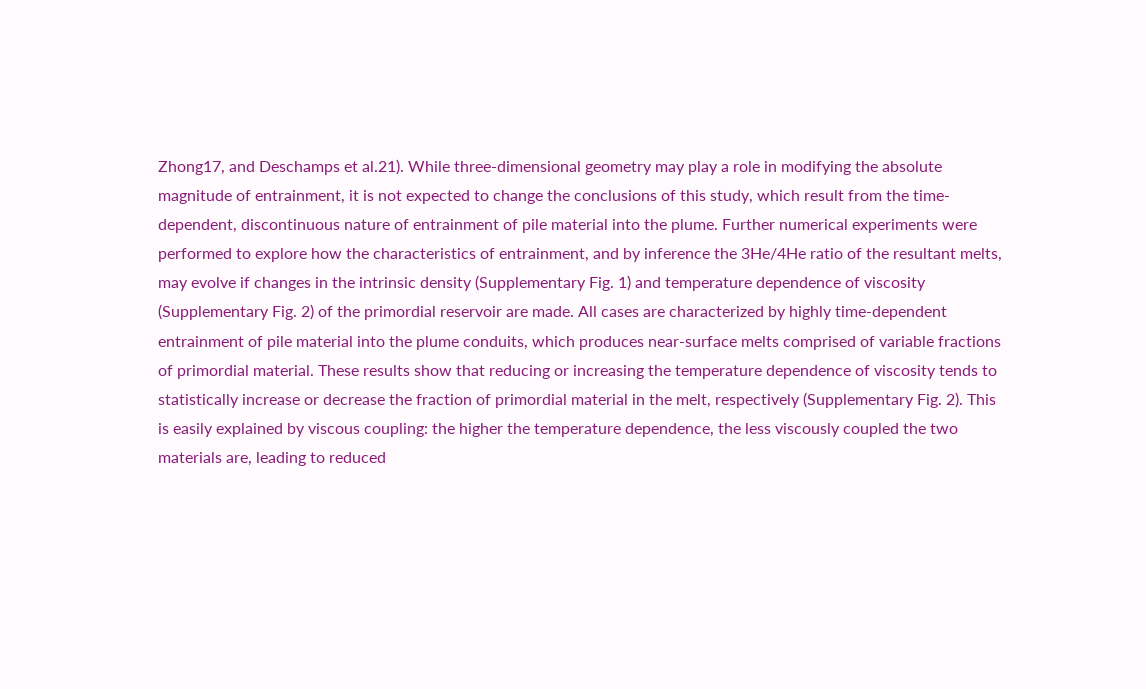Zhong17, and Deschamps et al.21). While three-dimensional geometry may play a role in modifying the absolute magnitude of entrainment, it is not expected to change the conclusions of this study, which result from the time-dependent, discontinuous nature of entrainment of pile material into the plume. Further numerical experiments were performed to explore how the characteristics of entrainment, and by inference the 3He/4He ratio of the resultant melts, may evolve if changes in the intrinsic density (Supplementary Fig. 1) and temperature dependence of viscosity (Supplementary Fig. 2) of the primordial reservoir are made. All cases are characterized by highly time-dependent entrainment of pile material into the plume conduits, which produces near-surface melts comprised of variable fractions of primordial material. These results show that reducing or increasing the temperature dependence of viscosity tends to statistically increase or decrease the fraction of primordial material in the melt, respectively (Supplementary Fig. 2). This is easily explained by viscous coupling: the higher the temperature dependence, the less viscously coupled the two materials are, leading to reduced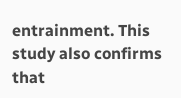entrainment. This study also confirms that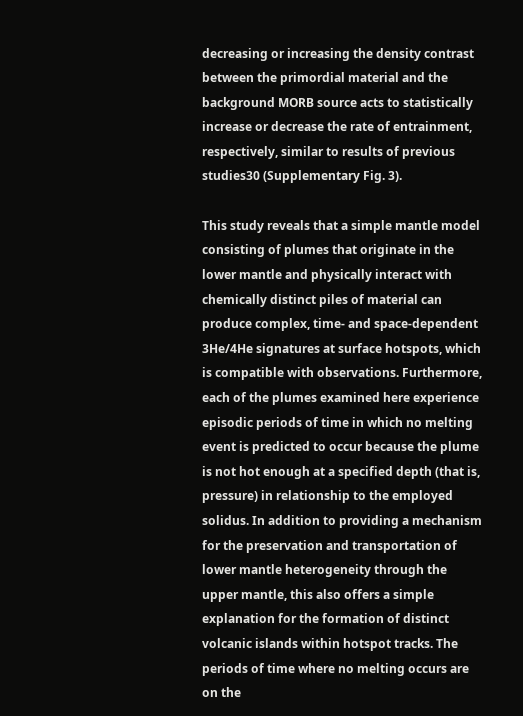decreasing or increasing the density contrast between the primordial material and the background MORB source acts to statistically increase or decrease the rate of entrainment, respectively, similar to results of previous studies30 (Supplementary Fig. 3).

This study reveals that a simple mantle model consisting of plumes that originate in the lower mantle and physically interact with chemically distinct piles of material can produce complex, time- and space-dependent 3He/4He signatures at surface hotspots, which is compatible with observations. Furthermore, each of the plumes examined here experience episodic periods of time in which no melting event is predicted to occur because the plume is not hot enough at a specified depth (that is, pressure) in relationship to the employed solidus. In addition to providing a mechanism for the preservation and transportation of lower mantle heterogeneity through the upper mantle, this also offers a simple explanation for the formation of distinct volcanic islands within hotspot tracks. The periods of time where no melting occurs are on the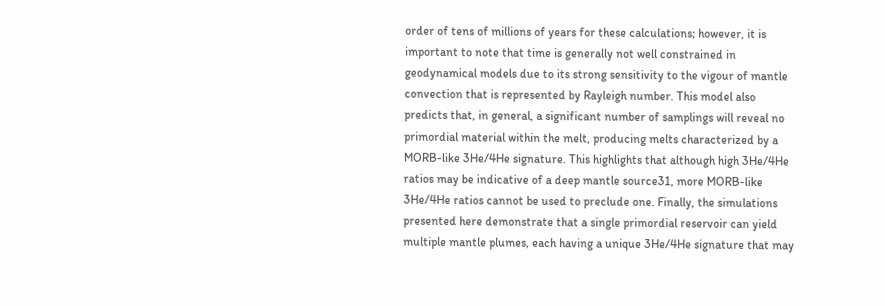order of tens of millions of years for these calculations; however, it is important to note that time is generally not well constrained in geodynamical models due to its strong sensitivity to the vigour of mantle convection that is represented by Rayleigh number. This model also predicts that, in general, a significant number of samplings will reveal no primordial material within the melt, producing melts characterized by a MORB-like 3He/4He signature. This highlights that although high 3He/4He ratios may be indicative of a deep mantle source31, more MORB-like 3He/4He ratios cannot be used to preclude one. Finally, the simulations presented here demonstrate that a single primordial reservoir can yield multiple mantle plumes, each having a unique 3He/4He signature that may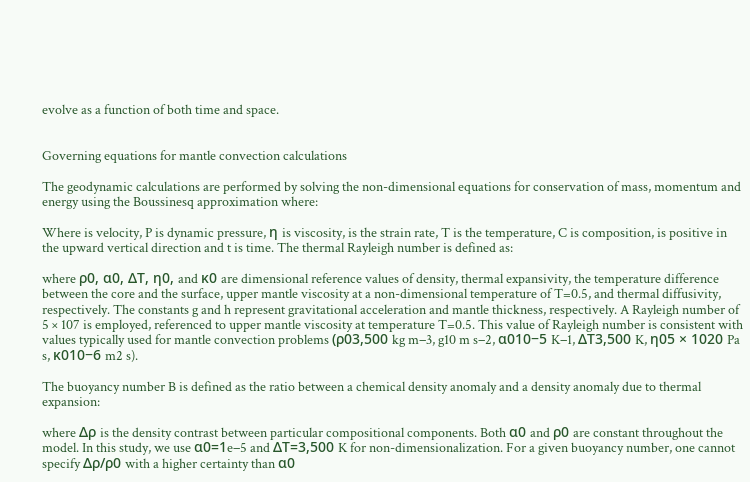evolve as a function of both time and space.


Governing equations for mantle convection calculations

The geodynamic calculations are performed by solving the non-dimensional equations for conservation of mass, momentum and energy using the Boussinesq approximation where:

Where is velocity, P is dynamic pressure, η is viscosity, is the strain rate, T is the temperature, C is composition, is positive in the upward vertical direction and t is time. The thermal Rayleigh number is defined as:

where ρ0, α0, ΔT, η0, and κ0 are dimensional reference values of density, thermal expansivity, the temperature difference between the core and the surface, upper mantle viscosity at a non-dimensional temperature of T=0.5, and thermal diffusivity, respectively. The constants g and h represent gravitational acceleration and mantle thickness, respectively. A Rayleigh number of 5 × 107 is employed, referenced to upper mantle viscosity at temperature T=0.5. This value of Rayleigh number is consistent with values typically used for mantle convection problems (ρ03,500 kg m−3, g10 m s−2, α010−5 K−1, ΔT3,500 K, η05 × 1020 Pa s, κ010−6 m2 s).

The buoyancy number B is defined as the ratio between a chemical density anomaly and a density anomaly due to thermal expansion:

where Δρ is the density contrast between particular compositional components. Both α0 and ρ0 are constant throughout the model. In this study, we use α0=1e−5 and ΔT=3,500 K for non-dimensionalization. For a given buoyancy number, one cannot specify Δρ/ρ0 with a higher certainty than α0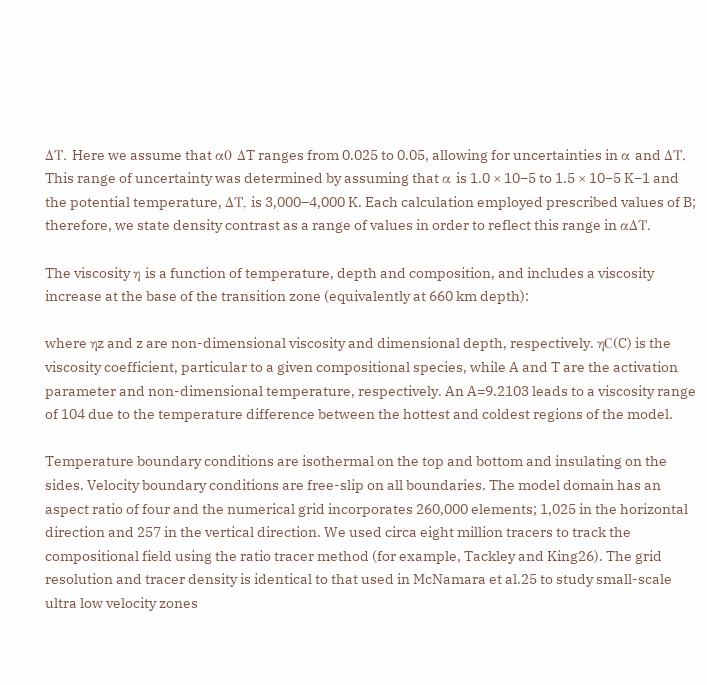ΔT. Here we assume that α0 ΔT ranges from 0.025 to 0.05, allowing for uncertainties in α and ΔT. This range of uncertainty was determined by assuming that α is 1.0 × 10−5 to 1.5 × 10−5 K−1 and the potential temperature, ΔT, is 3,000–4,000 K. Each calculation employed prescribed values of B; therefore, we state density contrast as a range of values in order to reflect this range in αΔT.

The viscosity η is a function of temperature, depth and composition, and includes a viscosity increase at the base of the transition zone (equivalently at 660 km depth):

where ηz and z are non-dimensional viscosity and dimensional depth, respectively. ηC(C) is the viscosity coefficient, particular to a given compositional species, while A and T are the activation parameter and non-dimensional temperature, respectively. An A=9.2103 leads to a viscosity range of 104 due to the temperature difference between the hottest and coldest regions of the model.

Temperature boundary conditions are isothermal on the top and bottom and insulating on the sides. Velocity boundary conditions are free-slip on all boundaries. The model domain has an aspect ratio of four and the numerical grid incorporates 260,000 elements; 1,025 in the horizontal direction and 257 in the vertical direction. We used circa eight million tracers to track the compositional field using the ratio tracer method (for example, Tackley and King26). The grid resolution and tracer density is identical to that used in McNamara et al.25 to study small-scale ultra low velocity zones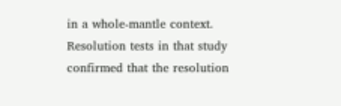in a whole-mantle context. Resolution tests in that study confirmed that the resolution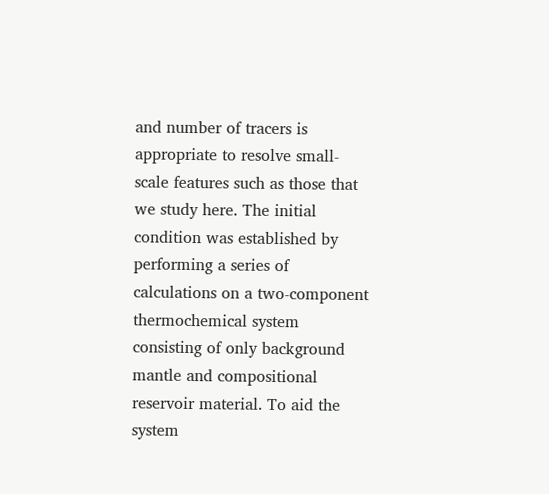and number of tracers is appropriate to resolve small-scale features such as those that we study here. The initial condition was established by performing a series of calculations on a two-component thermochemical system consisting of only background mantle and compositional reservoir material. To aid the system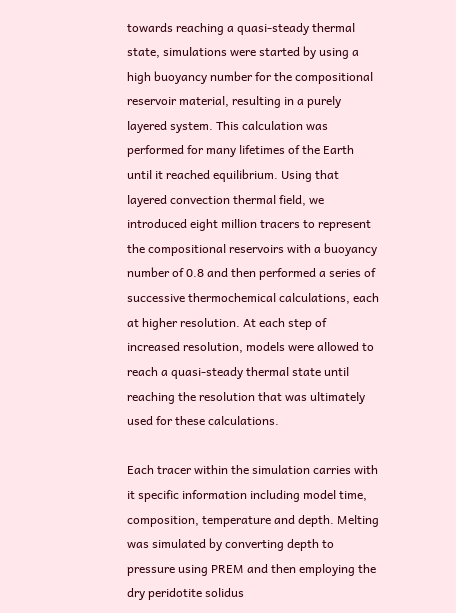towards reaching a quasi-steady thermal state, simulations were started by using a high buoyancy number for the compositional reservoir material, resulting in a purely layered system. This calculation was performed for many lifetimes of the Earth until it reached equilibrium. Using that layered convection thermal field, we introduced eight million tracers to represent the compositional reservoirs with a buoyancy number of 0.8 and then performed a series of successive thermochemical calculations, each at higher resolution. At each step of increased resolution, models were allowed to reach a quasi-steady thermal state until reaching the resolution that was ultimately used for these calculations.

Each tracer within the simulation carries with it specific information including model time, composition, temperature and depth. Melting was simulated by converting depth to pressure using PREM and then employing the dry peridotite solidus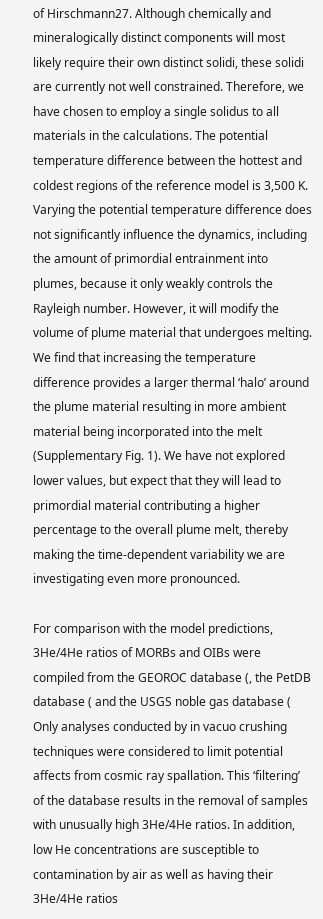of Hirschmann27. Although chemically and mineralogically distinct components will most likely require their own distinct solidi, these solidi are currently not well constrained. Therefore, we have chosen to employ a single solidus to all materials in the calculations. The potential temperature difference between the hottest and coldest regions of the reference model is 3,500 K. Varying the potential temperature difference does not significantly influence the dynamics, including the amount of primordial entrainment into plumes, because it only weakly controls the Rayleigh number. However, it will modify the volume of plume material that undergoes melting. We find that increasing the temperature difference provides a larger thermal ‘halo’ around the plume material resulting in more ambient material being incorporated into the melt (Supplementary Fig. 1). We have not explored lower values, but expect that they will lead to primordial material contributing a higher percentage to the overall plume melt, thereby making the time-dependent variability we are investigating even more pronounced.

For comparison with the model predictions, 3He/4He ratios of MORBs and OIBs were compiled from the GEOROC database (, the PetDB database ( and the USGS noble gas database ( Only analyses conducted by in vacuo crushing techniques were considered to limit potential affects from cosmic ray spallation. This ‘filtering’ of the database results in the removal of samples with unusually high 3He/4He ratios. In addition, low He concentrations are susceptible to contamination by air as well as having their 3He/4He ratios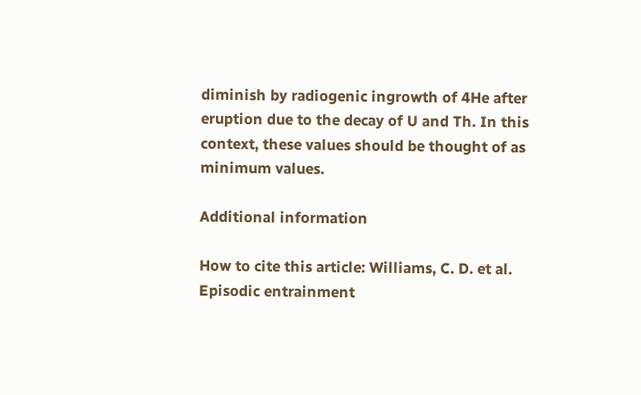diminish by radiogenic ingrowth of 4He after eruption due to the decay of U and Th. In this context, these values should be thought of as minimum values.

Additional information

How to cite this article: Williams, C. D. et al. Episodic entrainment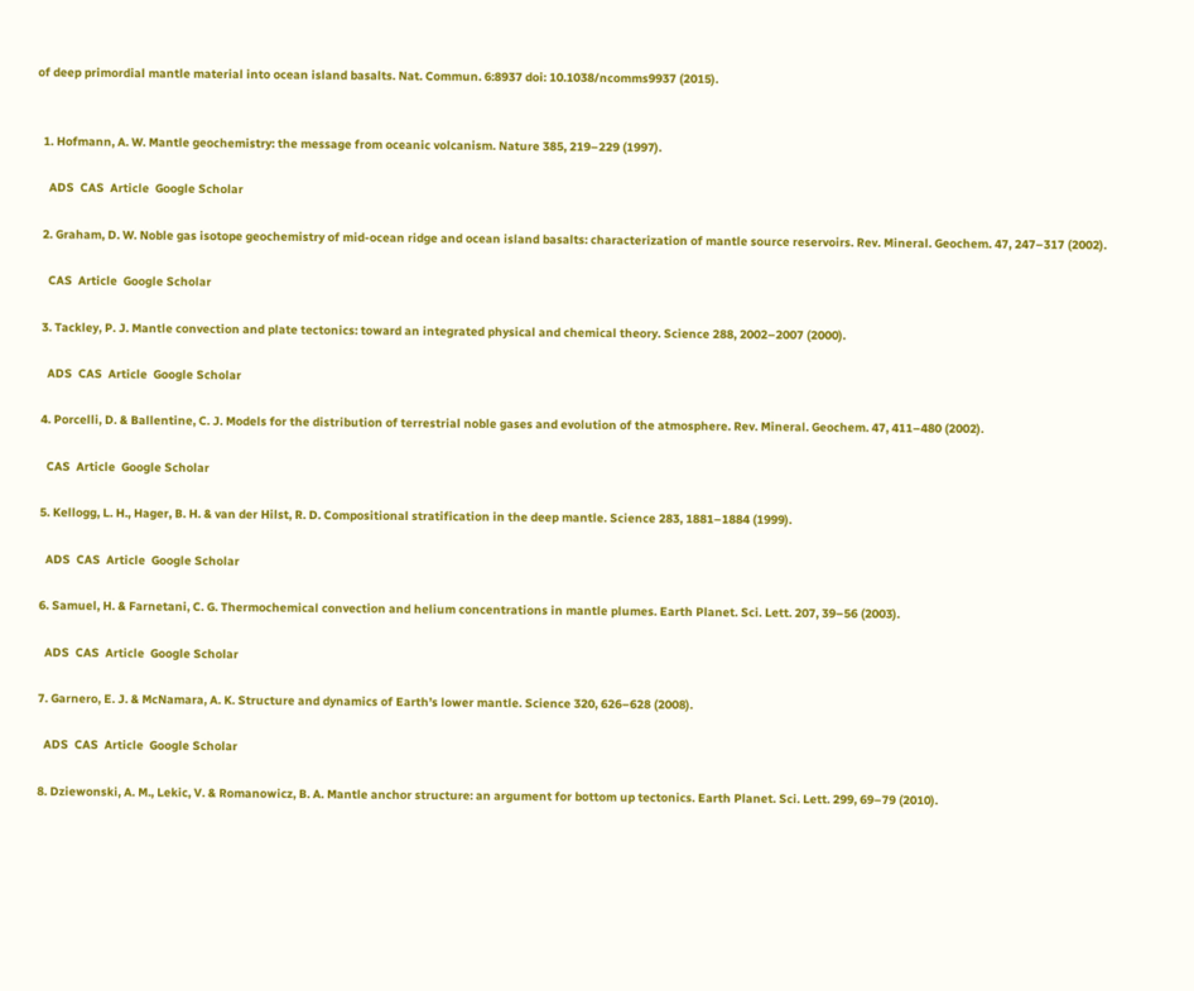of deep primordial mantle material into ocean island basalts. Nat. Commun. 6:8937 doi: 10.1038/ncomms9937 (2015).


  1. Hofmann, A. W. Mantle geochemistry: the message from oceanic volcanism. Nature 385, 219–229 (1997).

    ADS  CAS  Article  Google Scholar

  2. Graham, D. W. Noble gas isotope geochemistry of mid-ocean ridge and ocean island basalts: characterization of mantle source reservoirs. Rev. Mineral. Geochem. 47, 247–317 (2002).

    CAS  Article  Google Scholar

  3. Tackley, P. J. Mantle convection and plate tectonics: toward an integrated physical and chemical theory. Science 288, 2002–2007 (2000).

    ADS  CAS  Article  Google Scholar

  4. Porcelli, D. & Ballentine, C. J. Models for the distribution of terrestrial noble gases and evolution of the atmosphere. Rev. Mineral. Geochem. 47, 411–480 (2002).

    CAS  Article  Google Scholar

  5. Kellogg, L. H., Hager, B. H. & van der Hilst, R. D. Compositional stratification in the deep mantle. Science 283, 1881–1884 (1999).

    ADS  CAS  Article  Google Scholar

  6. Samuel, H. & Farnetani, C. G. Thermochemical convection and helium concentrations in mantle plumes. Earth Planet. Sci. Lett. 207, 39–56 (2003).

    ADS  CAS  Article  Google Scholar

  7. Garnero, E. J. & McNamara, A. K. Structure and dynamics of Earth’s lower mantle. Science 320, 626–628 (2008).

    ADS  CAS  Article  Google Scholar

  8. Dziewonski, A. M., Lekic, V. & Romanowicz, B. A. Mantle anchor structure: an argument for bottom up tectonics. Earth Planet. Sci. Lett. 299, 69–79 (2010).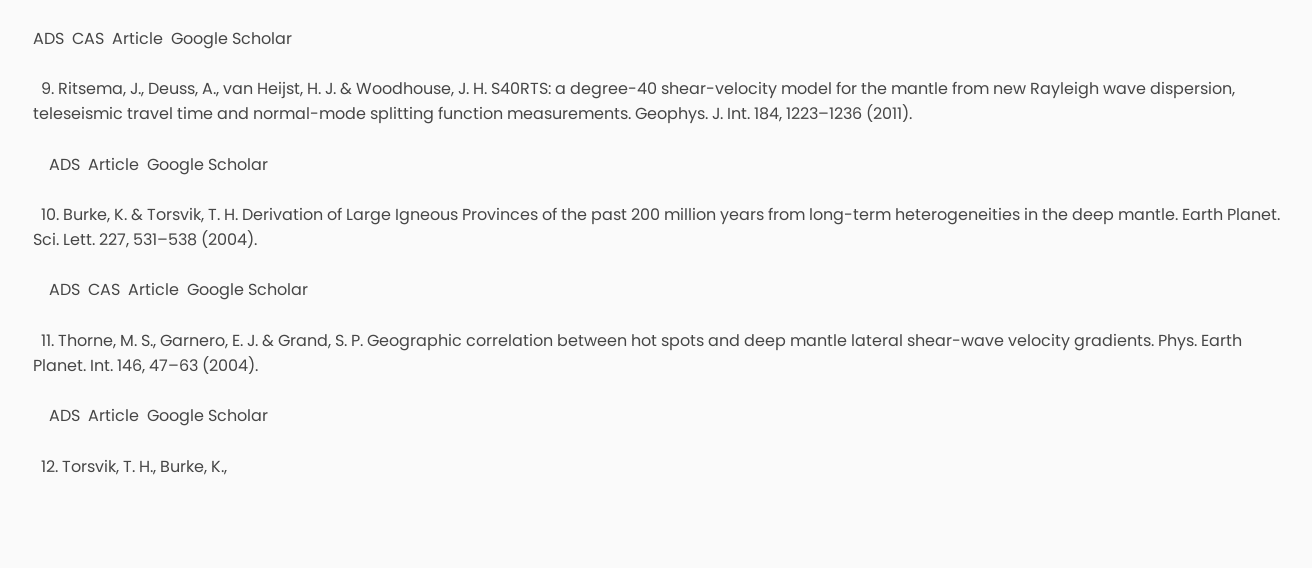ADS  CAS  Article  Google Scholar

  9. Ritsema, J., Deuss, A., van Heijst, H. J. & Woodhouse, J. H. S40RTS: a degree-40 shear-velocity model for the mantle from new Rayleigh wave dispersion, teleseismic travel time and normal-mode splitting function measurements. Geophys. J. Int. 184, 1223–1236 (2011).

    ADS  Article  Google Scholar

  10. Burke, K. & Torsvik, T. H. Derivation of Large Igneous Provinces of the past 200 million years from long-term heterogeneities in the deep mantle. Earth Planet. Sci. Lett. 227, 531–538 (2004).

    ADS  CAS  Article  Google Scholar

  11. Thorne, M. S., Garnero, E. J. & Grand, S. P. Geographic correlation between hot spots and deep mantle lateral shear-wave velocity gradients. Phys. Earth Planet. Int. 146, 47–63 (2004).

    ADS  Article  Google Scholar

  12. Torsvik, T. H., Burke, K.,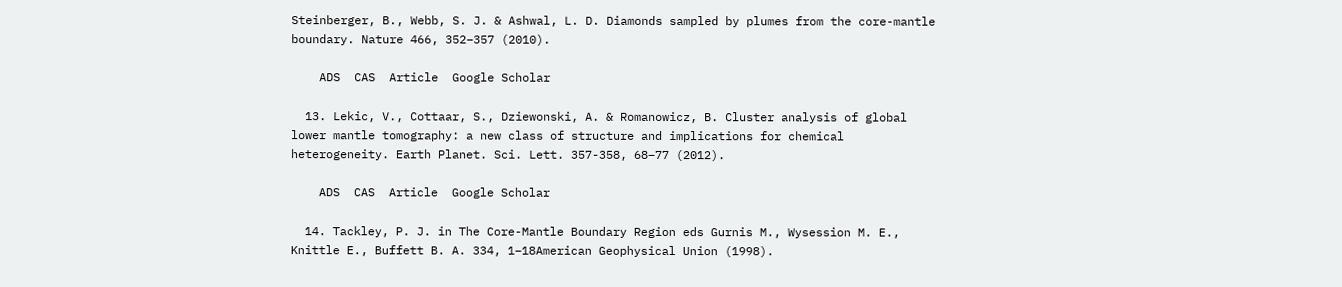Steinberger, B., Webb, S. J. & Ashwal, L. D. Diamonds sampled by plumes from the core-mantle boundary. Nature 466, 352–357 (2010).

    ADS  CAS  Article  Google Scholar

  13. Lekic, V., Cottaar, S., Dziewonski, A. & Romanowicz, B. Cluster analysis of global lower mantle tomography: a new class of structure and implications for chemical heterogeneity. Earth Planet. Sci. Lett. 357-358, 68–77 (2012).

    ADS  CAS  Article  Google Scholar

  14. Tackley, P. J. in The Core-Mantle Boundary Region eds Gurnis M., Wysession M. E., Knittle E., Buffett B. A. 334, 1–18American Geophysical Union (1998).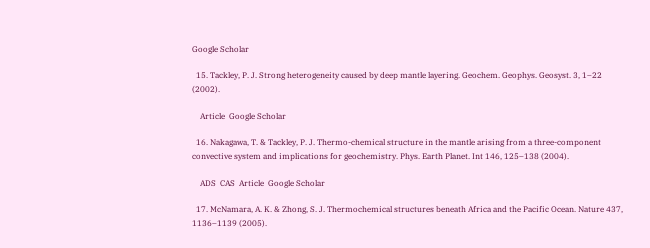Google Scholar

  15. Tackley, P. J. Strong heterogeneity caused by deep mantle layering. Geochem. Geophys. Geosyst. 3, 1–22 (2002).

    Article  Google Scholar

  16. Nakagawa, T. & Tackley, P. J. Thermo-chemical structure in the mantle arising from a three-component convective system and implications for geochemistry. Phys. Earth Planet. Int 146, 125–138 (2004).

    ADS  CAS  Article  Google Scholar

  17. McNamara, A. K. & Zhong, S. J. Thermochemical structures beneath Africa and the Pacific Ocean. Nature 437, 1136–1139 (2005).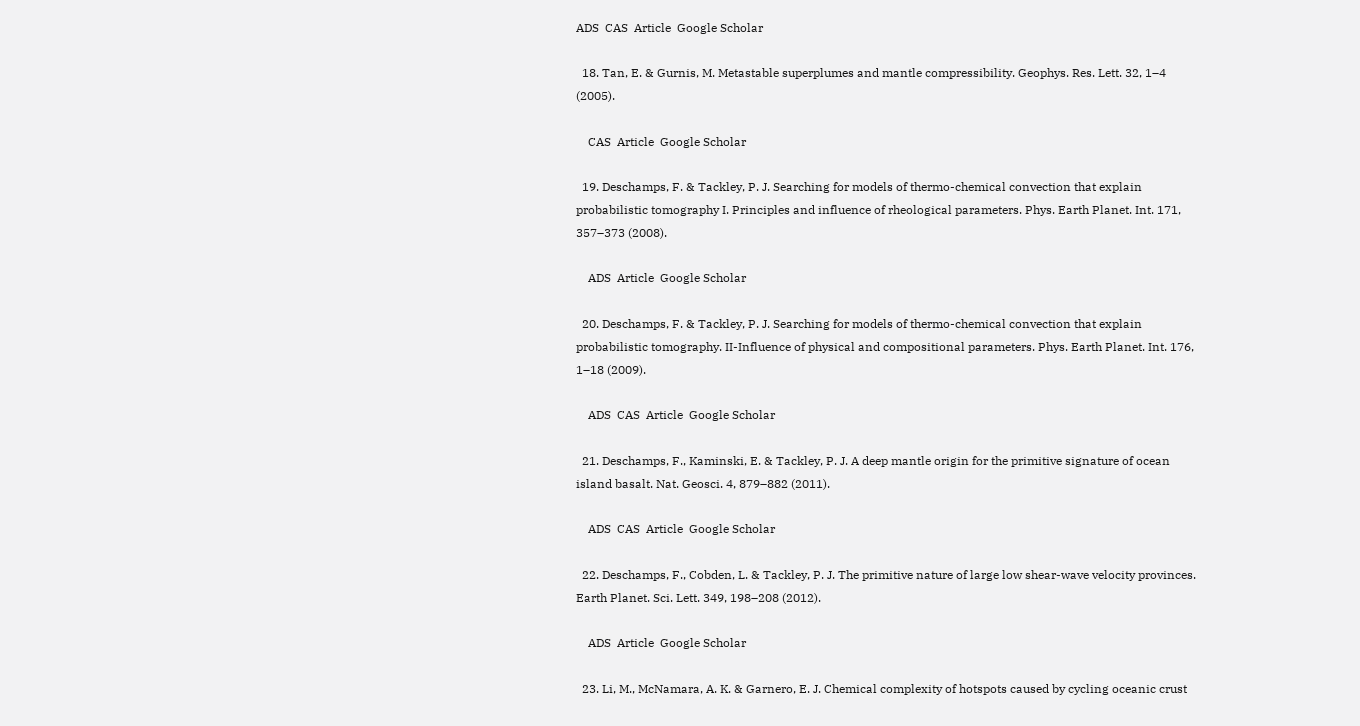ADS  CAS  Article  Google Scholar

  18. Tan, E. & Gurnis, M. Metastable superplumes and mantle compressibility. Geophys. Res. Lett. 32, 1–4 (2005).

    CAS  Article  Google Scholar

  19. Deschamps, F. & Tackley, P. J. Searching for models of thermo-chemical convection that explain probabilistic tomography I. Principles and influence of rheological parameters. Phys. Earth Planet. Int. 171, 357–373 (2008).

    ADS  Article  Google Scholar

  20. Deschamps, F. & Tackley, P. J. Searching for models of thermo-chemical convection that explain probabilistic tomography. II-Influence of physical and compositional parameters. Phys. Earth Planet. Int. 176, 1–18 (2009).

    ADS  CAS  Article  Google Scholar

  21. Deschamps, F., Kaminski, E. & Tackley, P. J. A deep mantle origin for the primitive signature of ocean island basalt. Nat. Geosci. 4, 879–882 (2011).

    ADS  CAS  Article  Google Scholar

  22. Deschamps, F., Cobden, L. & Tackley, P. J. The primitive nature of large low shear-wave velocity provinces. Earth Planet. Sci. Lett. 349, 198–208 (2012).

    ADS  Article  Google Scholar

  23. Li, M., McNamara, A. K. & Garnero, E. J. Chemical complexity of hotspots caused by cycling oceanic crust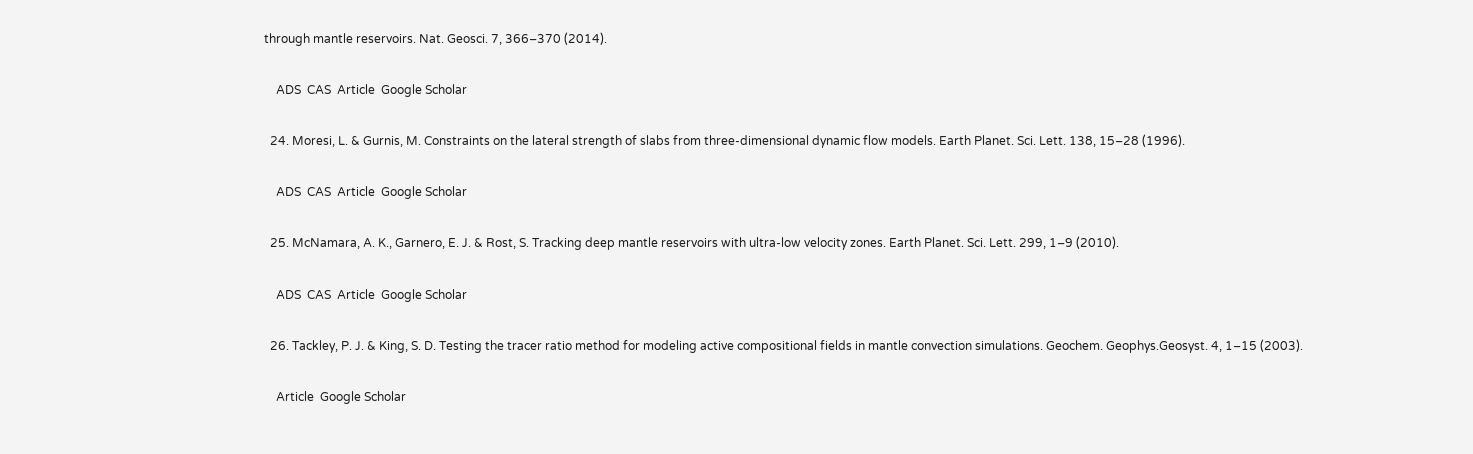through mantle reservoirs. Nat. Geosci. 7, 366–370 (2014).

    ADS  CAS  Article  Google Scholar

  24. Moresi, L. & Gurnis, M. Constraints on the lateral strength of slabs from three-dimensional dynamic flow models. Earth Planet. Sci. Lett. 138, 15–28 (1996).

    ADS  CAS  Article  Google Scholar

  25. McNamara, A. K., Garnero, E. J. & Rost, S. Tracking deep mantle reservoirs with ultra-low velocity zones. Earth Planet. Sci. Lett. 299, 1–9 (2010).

    ADS  CAS  Article  Google Scholar

  26. Tackley, P. J. & King, S. D. Testing the tracer ratio method for modeling active compositional fields in mantle convection simulations. Geochem. Geophys.Geosyst. 4, 1–15 (2003).

    Article  Google Scholar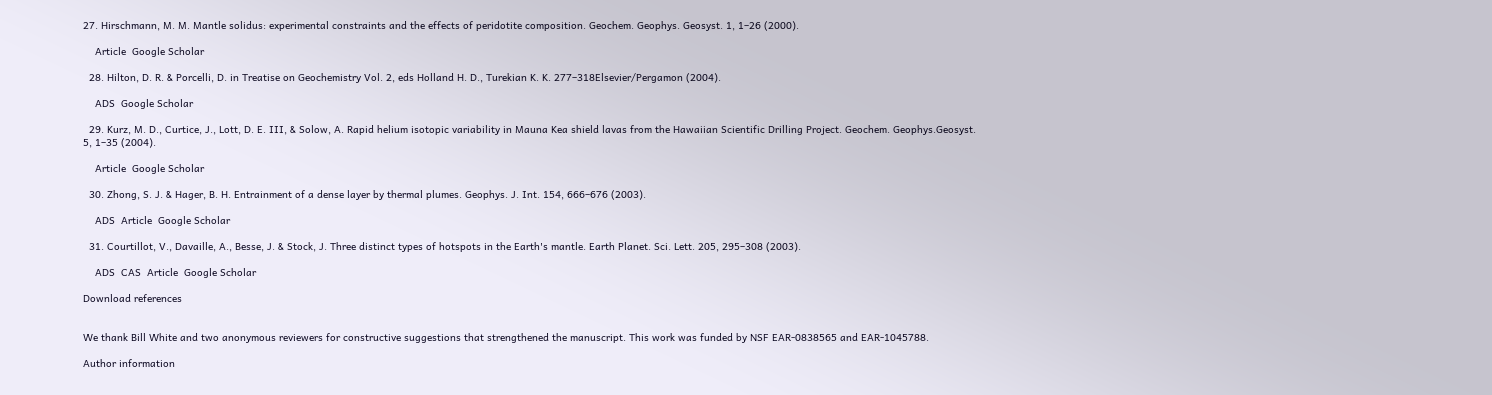27. Hirschmann, M. M. Mantle solidus: experimental constraints and the effects of peridotite composition. Geochem. Geophys. Geosyst. 1, 1–26 (2000).

    Article  Google Scholar

  28. Hilton, D. R. & Porcelli, D. in Treatise on Geochemistry Vol. 2, eds Holland H. D., Turekian K. K. 277–318Elsevier/Pergamon (2004).

    ADS  Google Scholar

  29. Kurz, M. D., Curtice, J., Lott, D. E. III, & Solow, A. Rapid helium isotopic variability in Mauna Kea shield lavas from the Hawaiian Scientific Drilling Project. Geochem. Geophys.Geosyst. 5, 1–35 (2004).

    Article  Google Scholar

  30. Zhong, S. J. & Hager, B. H. Entrainment of a dense layer by thermal plumes. Geophys. J. Int. 154, 666–676 (2003).

    ADS  Article  Google Scholar

  31. Courtillot, V., Davaille, A., Besse, J. & Stock, J. Three distinct types of hotspots in the Earth's mantle. Earth Planet. Sci. Lett. 205, 295–308 (2003).

    ADS  CAS  Article  Google Scholar

Download references


We thank Bill White and two anonymous reviewers for constructive suggestions that strengthened the manuscript. This work was funded by NSF EAR-0838565 and EAR-1045788.

Author information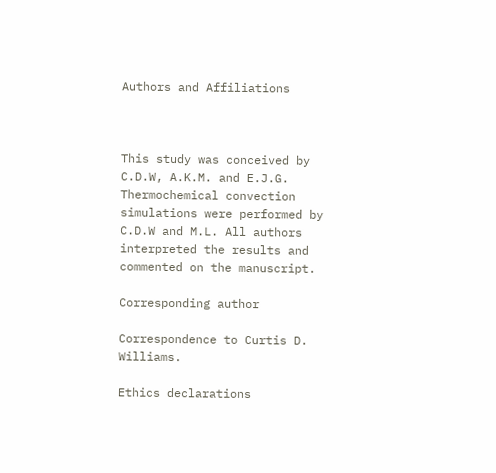Authors and Affiliations



This study was conceived by C.D.W, A.K.M. and E.J.G. Thermochemical convection simulations were performed by C.D.W and M.L. All authors interpreted the results and commented on the manuscript.

Corresponding author

Correspondence to Curtis D. Williams.

Ethics declarations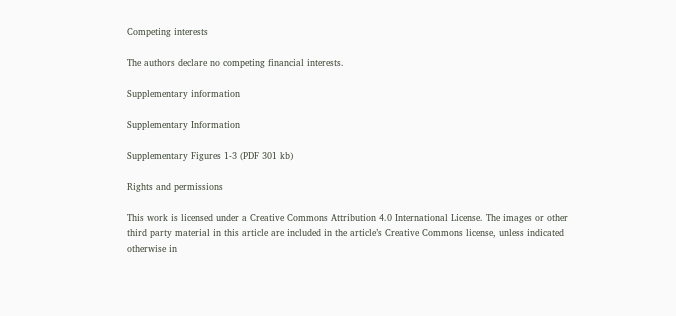Competing interests

The authors declare no competing financial interests.

Supplementary information

Supplementary Information

Supplementary Figures 1-3 (PDF 301 kb)

Rights and permissions

This work is licensed under a Creative Commons Attribution 4.0 International License. The images or other third party material in this article are included in the article’s Creative Commons license, unless indicated otherwise in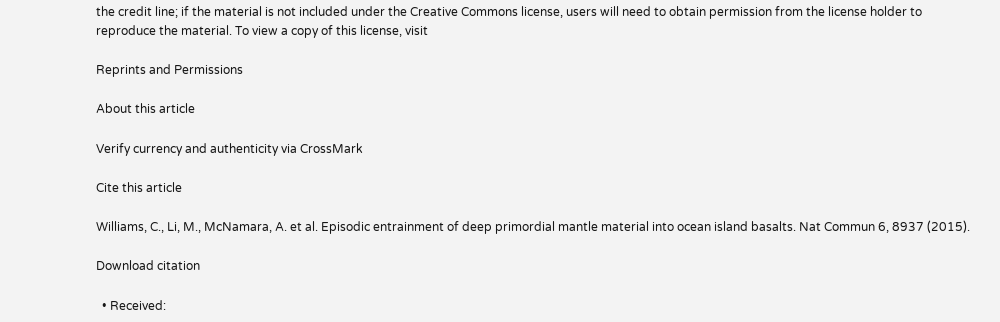the credit line; if the material is not included under the Creative Commons license, users will need to obtain permission from the license holder to reproduce the material. To view a copy of this license, visit

Reprints and Permissions

About this article

Verify currency and authenticity via CrossMark

Cite this article

Williams, C., Li, M., McNamara, A. et al. Episodic entrainment of deep primordial mantle material into ocean island basalts. Nat Commun 6, 8937 (2015).

Download citation

  • Received: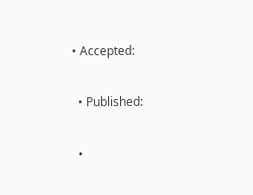• Accepted:

  • Published:

  •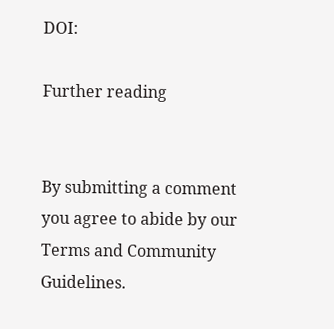DOI:

Further reading


By submitting a comment you agree to abide by our Terms and Community Guidelines.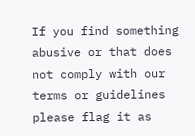If you find something abusive or that does not comply with our terms or guidelines please flag it as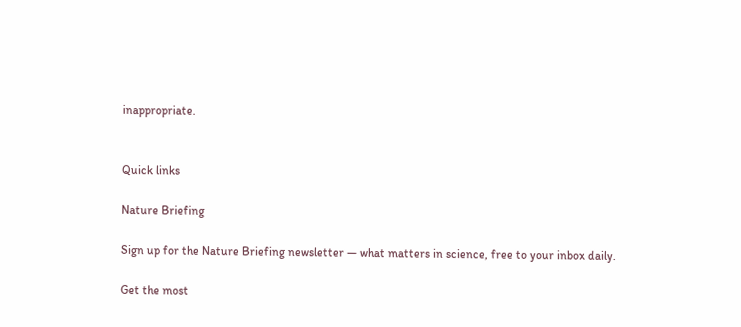inappropriate.


Quick links

Nature Briefing

Sign up for the Nature Briefing newsletter — what matters in science, free to your inbox daily.

Get the most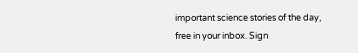important science stories of the day, free in your inbox. Sign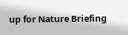up for Nature Briefing